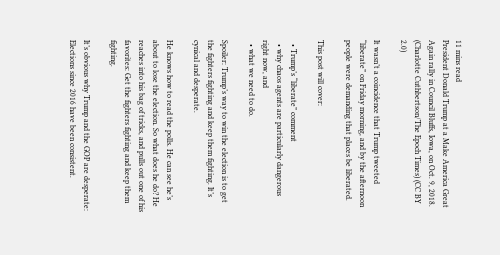11 mins read
President Donald Trump at a Make America Great Again rally in Council Bluffs, Iowa, on Oct. 9, 2018. (Charlotte Cuthbertson/The Epoch Times) (CC BY 2.0)

It wasn’t a coincidence that Trump tweeted “liberate” on Friday morning, and by the afternoon people were demanding that places be liberated.

This post will cover:

  • Trump’s “liberate” comment
  • why chaos agents are particularly dangerous right now, and
  • what we need to do.

Spoiler: Trump’s way to win the election is to get the fighters fighting and keep them fighting. It’s cynical and desperate.

He knows how to read the polls. He can see he’s about to lose the election. So what does he do? He reaches into his bag of tricks, and pulls out one of his favorites: Get the fighters fighting and keep them fighting.

It’s obvious why Trump and the GOP are desperate: Elections since 2016 have been consistent.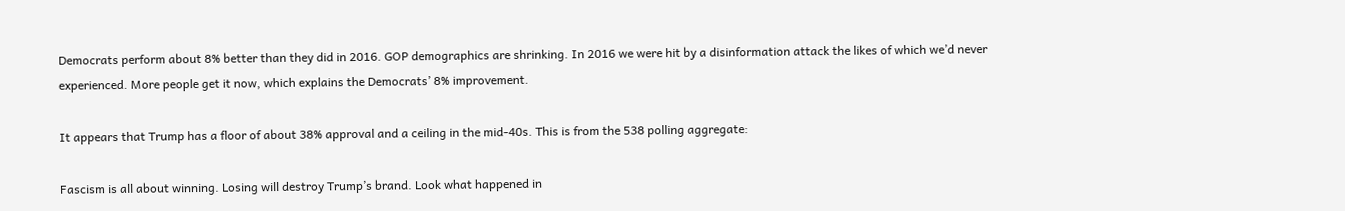Democrats perform about 8% better than they did in 2016. GOP demographics are shrinking. In 2016 we were hit by a disinformation attack the likes of which we’d never experienced. More people get it now, which explains the Democrats’ 8% improvement.

It appears that Trump has a floor of about 38% approval and a ceiling in the mid-40s. This is from the 538 polling aggregate:

Fascism is all about winning. Losing will destroy Trump’s brand. Look what happened in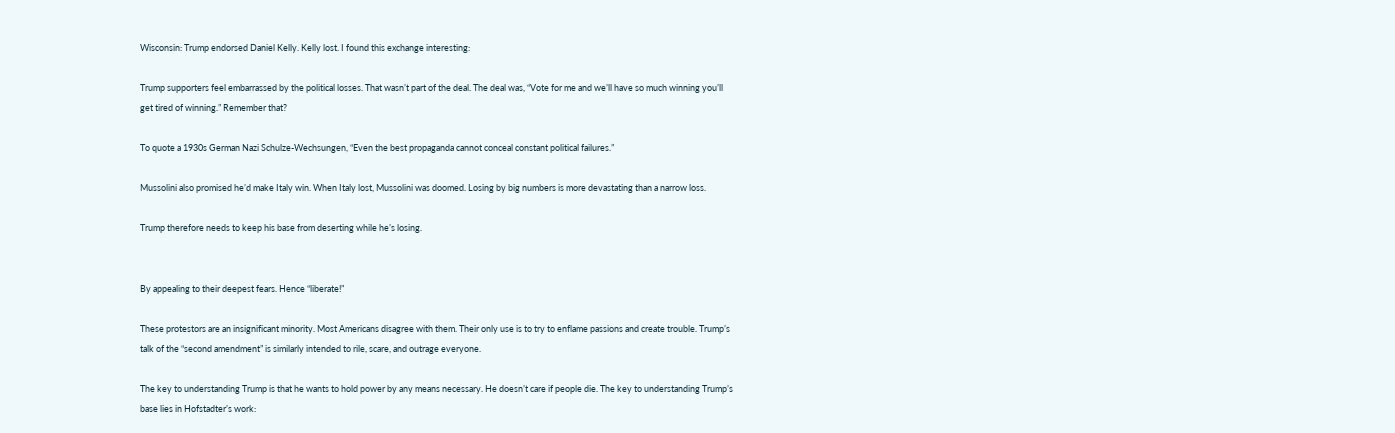Wisconsin: Trump endorsed Daniel Kelly. Kelly lost. I found this exchange interesting:

Trump supporters feel embarrassed by the political losses. That wasn’t part of the deal. The deal was, “Vote for me and we’ll have so much winning you’ll get tired of winning.” Remember that?

To quote a 1930s German Nazi Schulze-Wechsungen, “Even the best propaganda cannot conceal constant political failures.”

Mussolini also promised he’d make Italy win. When Italy lost, Mussolini was doomed. Losing by big numbers is more devastating than a narrow loss.

Trump therefore needs to keep his base from deserting while he’s losing.


By appealing to their deepest fears. Hence “liberate!”

These protestors are an insignificant minority. Most Americans disagree with them. Their only use is to try to enflame passions and create trouble. Trump’s talk of the “second amendment” is similarly intended to rile, scare, and outrage everyone.

The key to understanding Trump is that he wants to hold power by any means necessary. He doesn’t care if people die. The key to understanding Trump’s base lies in Hofstadter’s work: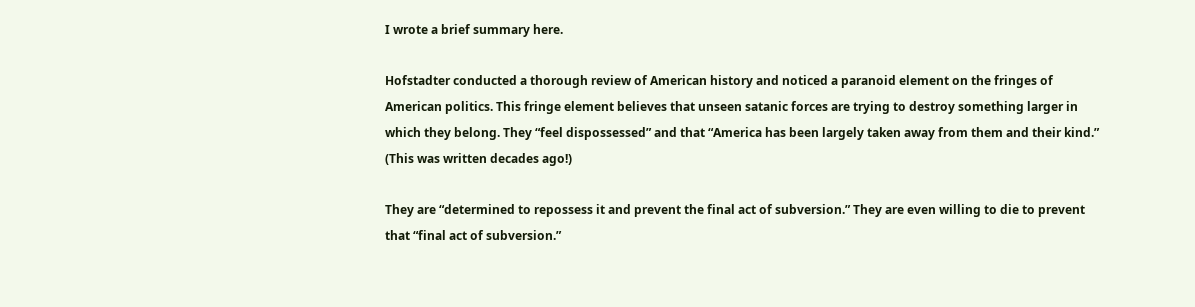I wrote a brief summary here.

Hofstadter conducted a thorough review of American history and noticed a paranoid element on the fringes of American politics. This fringe element believes that unseen satanic forces are trying to destroy something larger in which they belong. They “feel dispossessed” and that “America has been largely taken away from them and their kind.” (This was written decades ago!)

They are “determined to repossess it and prevent the final act of subversion.” They are even willing to die to prevent that “final act of subversion.”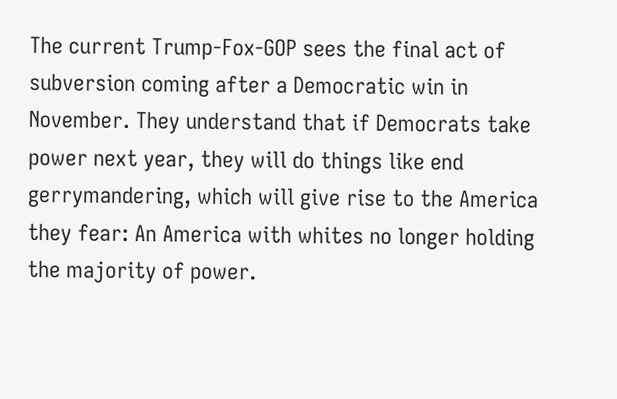The current Trump-Fox-GOP sees the final act of subversion coming after a Democratic win in November. They understand that if Democrats take power next year, they will do things like end gerrymandering, which will give rise to the America they fear: An America with whites no longer holding the majority of power.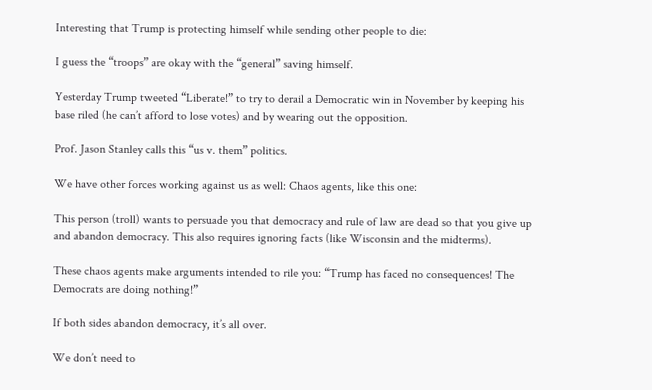Interesting that Trump is protecting himself while sending other people to die:

I guess the “troops” are okay with the “general” saving himself.

Yesterday Trump tweeted “Liberate!” to try to derail a Democratic win in November by keeping his base riled (he can’t afford to lose votes) and by wearing out the opposition.

Prof. Jason Stanley calls this “us v. them” politics.

We have other forces working against us as well: Chaos agents, like this one:

This person (troll) wants to persuade you that democracy and rule of law are dead so that you give up and abandon democracy. This also requires ignoring facts (like Wisconsin and the midterms).

These chaos agents make arguments intended to rile you: “Trump has faced no consequences! The Democrats are doing nothing!”

If both sides abandon democracy, it’s all over.

We don’t need to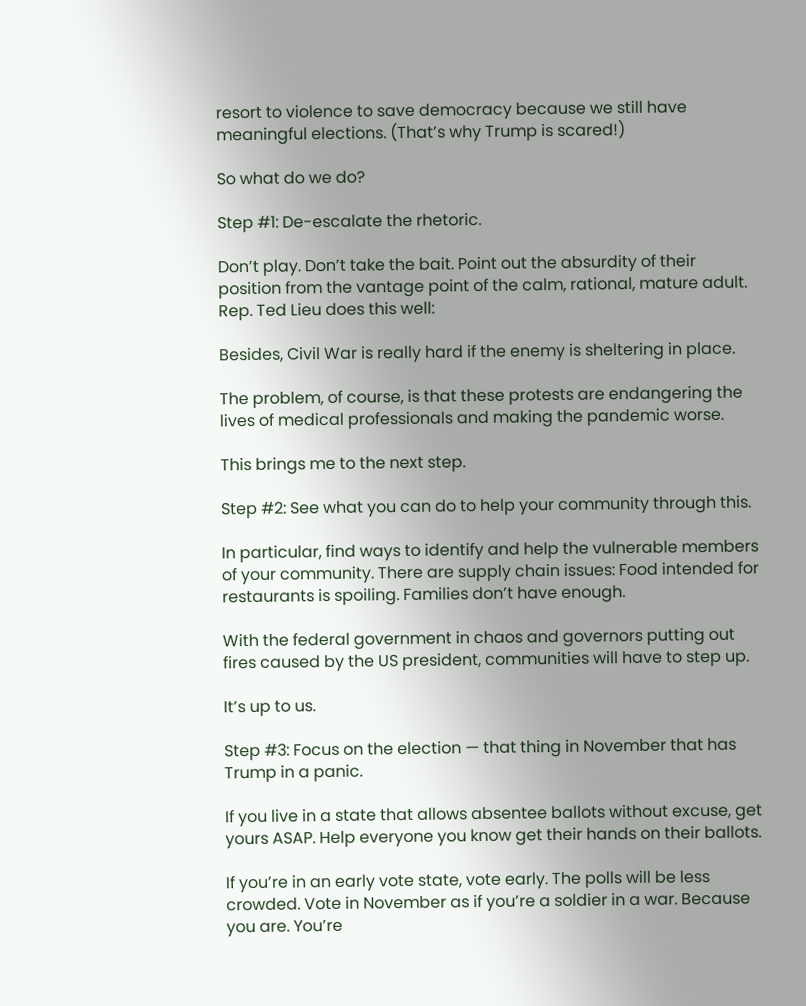resort to violence to save democracy because we still have meaningful elections. (That’s why Trump is scared!)

So what do we do?

Step #1: De-escalate the rhetoric.

Don’t play. Don’t take the bait. Point out the absurdity of their position from the vantage point of the calm, rational, mature adult. Rep. Ted Lieu does this well:

Besides, Civil War is really hard if the enemy is sheltering in place.

The problem, of course, is that these protests are endangering the lives of medical professionals and making the pandemic worse.

This brings me to the next step.

Step #2: See what you can do to help your community through this.

In particular, find ways to identify and help the vulnerable members of your community. There are supply chain issues: Food intended for restaurants is spoiling. Families don’t have enough.

With the federal government in chaos and governors putting out fires caused by the US president, communities will have to step up.

It’s up to us.

Step #3: Focus on the election — that thing in November that has Trump in a panic.

If you live in a state that allows absentee ballots without excuse, get yours ASAP. Help everyone you know get their hands on their ballots.

If you’re in an early vote state, vote early. The polls will be less crowded. Vote in November as if you’re a soldier in a war. Because you are. You’re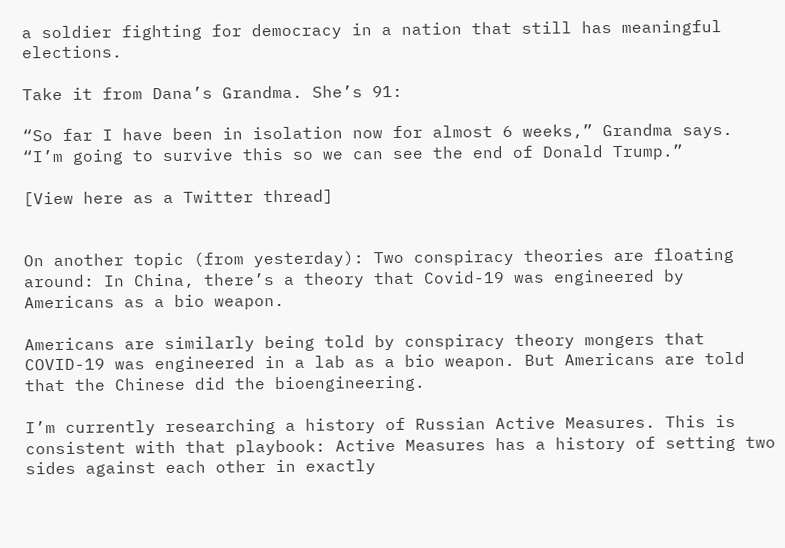a soldier fighting for democracy in a nation that still has meaningful elections.

Take it from Dana’s Grandma. She’s 91:

“So far I have been in isolation now for almost 6 weeks,” Grandma says. “I’m going to survive this so we can see the end of Donald Trump.”

[View here as a Twitter thread]


On another topic (from yesterday): Two conspiracy theories are floating around: In China, there’s a theory that Covid-19 was engineered by Americans as a bio weapon.

Americans are similarly being told by conspiracy theory mongers that COVID-19 was engineered in a lab as a bio weapon. But Americans are told that the Chinese did the bioengineering.

I’m currently researching a history of Russian Active Measures. This is consistent with that playbook: Active Measures has a history of setting two sides against each other in exactly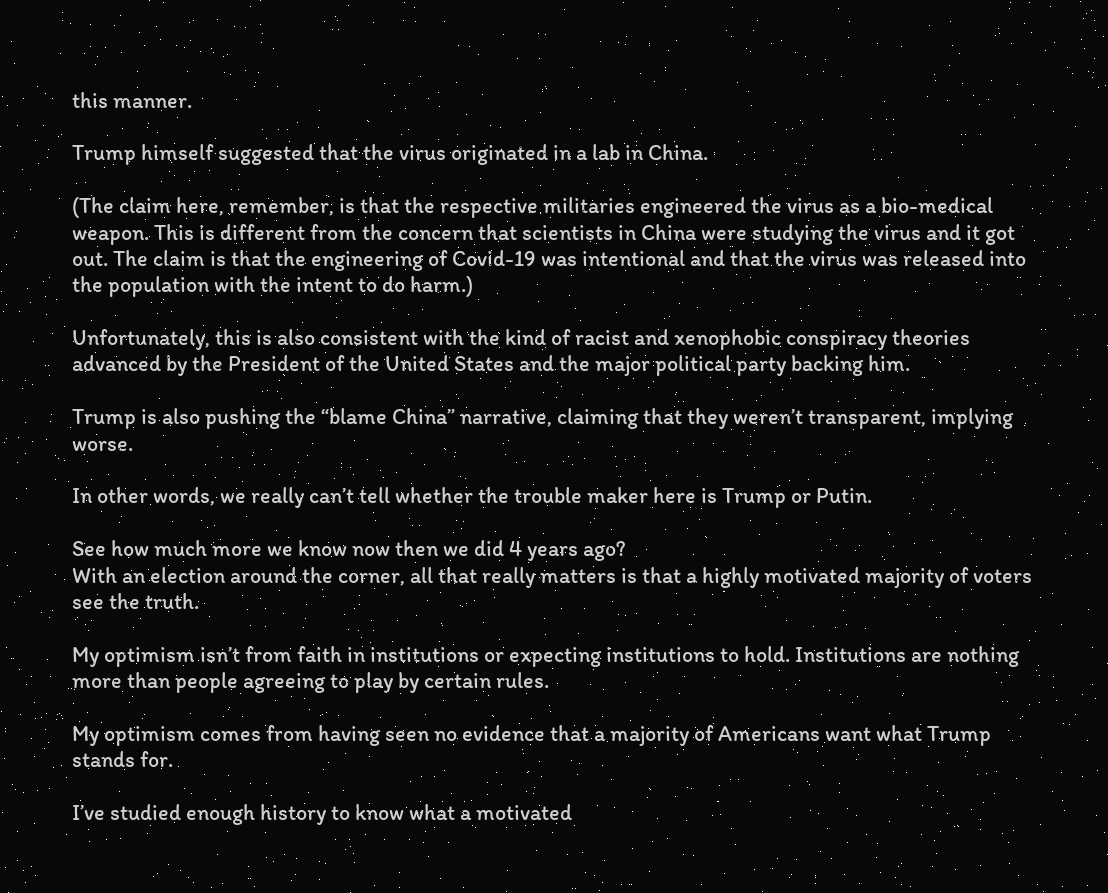this manner.

Trump himself suggested that the virus originated in a lab in China.

(The claim here, remember, is that the respective militaries engineered the virus as a bio-medical weapon. This is different from the concern that scientists in China were studying the virus and it got out. The claim is that the engineering of Covid-19 was intentional and that the virus was released into the population with the intent to do harm.)

Unfortunately, this is also consistent with the kind of racist and xenophobic conspiracy theories advanced by the President of the United States and the major political party backing him.

Trump is also pushing the “blame China” narrative, claiming that they weren’t transparent, implying worse.

In other words, we really can’t tell whether the trouble maker here is Trump or Putin.

See how much more we know now then we did 4 years ago?
With an election around the corner, all that really matters is that a highly motivated majority of voters see the truth.

My optimism isn’t from faith in institutions or expecting institutions to hold. Institutions are nothing more than people agreeing to play by certain rules.

My optimism comes from having seen no evidence that a majority of Americans want what Trump stands for.

I’ve studied enough history to know what a motivated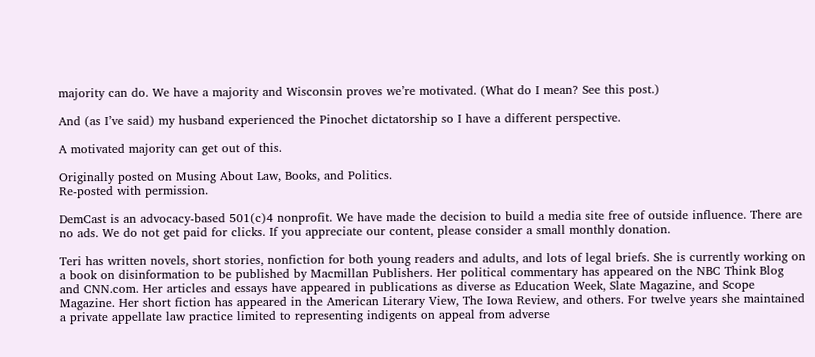majority can do. We have a majority and Wisconsin proves we’re motivated. (What do I mean? See this post.)

And (as I’ve said) my husband experienced the Pinochet dictatorship so I have a different perspective.

A motivated majority can get out of this.

Originally posted on Musing About Law, Books, and Politics.
Re-posted with permission.

DemCast is an advocacy-based 501(c)4 nonprofit. We have made the decision to build a media site free of outside influence. There are no ads. We do not get paid for clicks. If you appreciate our content, please consider a small monthly donation.

Teri has written novels, short stories, nonfiction for both young readers and adults, and lots of legal briefs. She is currently working on a book on disinformation to be published by Macmillan Publishers. Her political commentary has appeared on the NBC Think Blog and CNN.com. Her articles and essays have appeared in publications as diverse as Education Week, Slate Magazine, and Scope Magazine. Her short fiction has appeared in the American Literary View, The Iowa Review, and others. For twelve years she maintained a private appellate law practice limited to representing indigents on appeal from adverse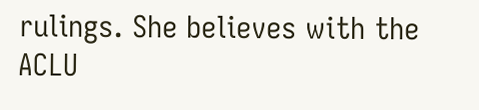rulings. She believes with the ACLU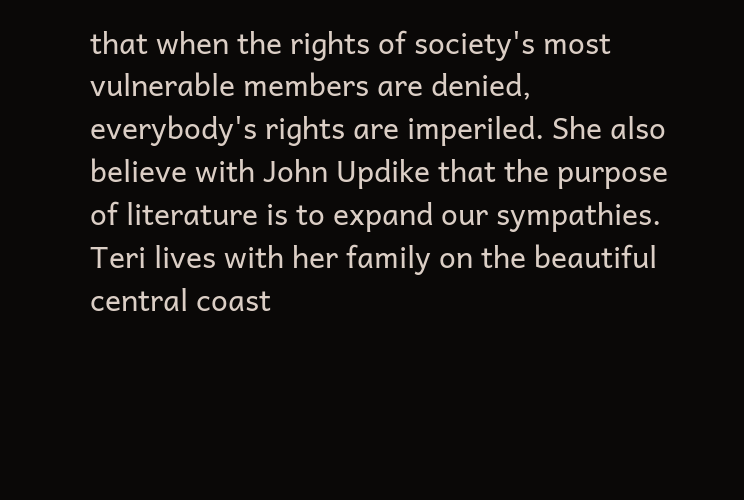that when the rights of society's most vulnerable members are denied, everybody's rights are imperiled. She also believe with John Updike that the purpose of literature is to expand our sympathies. Teri lives with her family on the beautiful central coast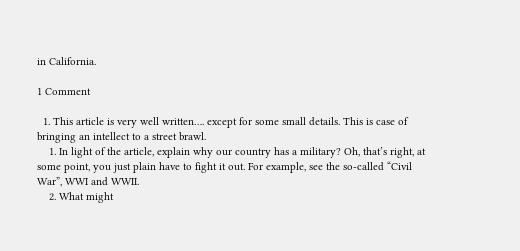in California.

1 Comment

  1. This article is very well written…. except for some small details. This is case of bringing an intellect to a street brawl.
    1. In light of the article, explain why our country has a military? Oh, that’s right, at some point, you just plain have to fight it out. For example, see the so-called “Civil War”, WWI and WWII.
    2. What might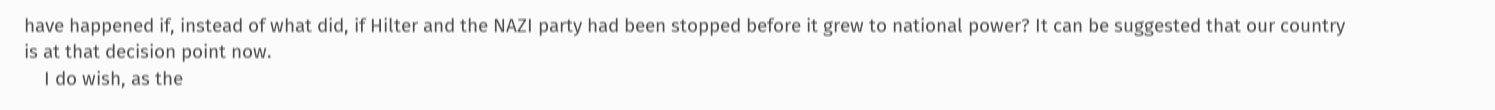have happened if, instead of what did, if Hilter and the NAZI party had been stopped before it grew to national power? It can be suggested that our country is at that decision point now.
    I do wish, as the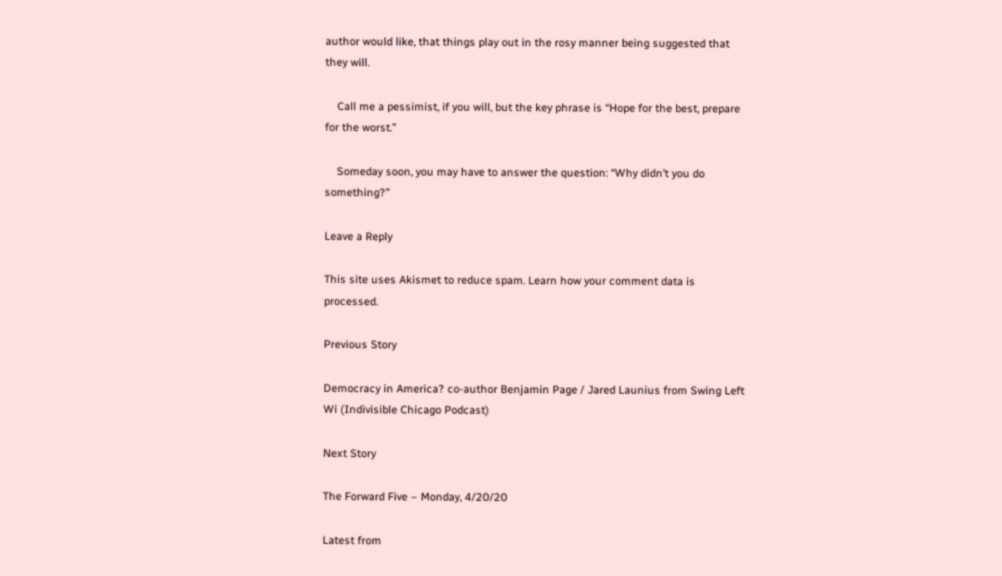author would like, that things play out in the rosy manner being suggested that they will.

    Call me a pessimist, if you will, but the key phrase is “Hope for the best, prepare for the worst.”

    Someday soon, you may have to answer the question: “Why didn’t you do something?”

Leave a Reply

This site uses Akismet to reduce spam. Learn how your comment data is processed.

Previous Story

Democracy in America? co-author Benjamin Page / Jared Launius from Swing Left Wi (Indivisible Chicago Podcast)

Next Story

The Forward Five – Monday, 4/20/20

Latest from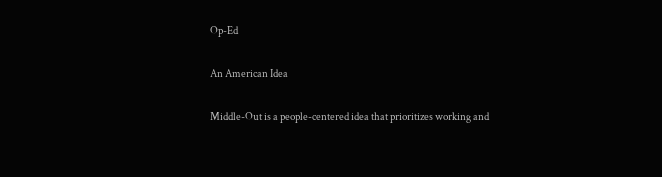Op-Ed

An American Idea

Middle-Out is a people-centered idea that prioritizes working and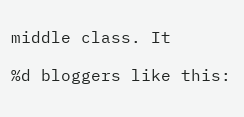middle class. It

%d bloggers like this: